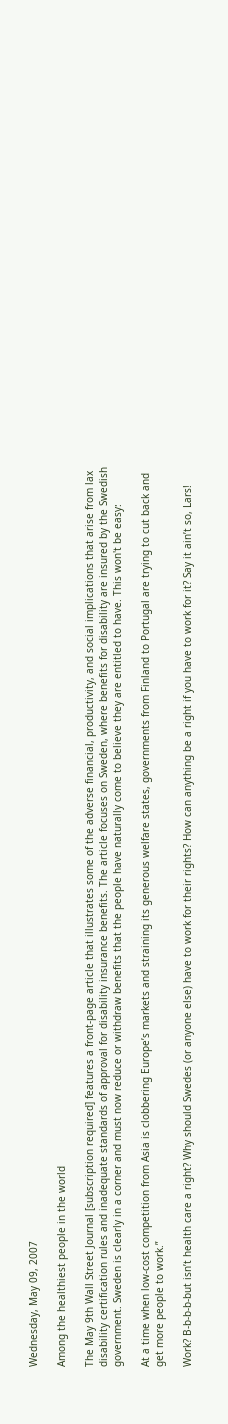Wednesday, May 09, 2007

Among the healthiest people in the world

The May 9th Wall Street Journal [subscription required] features a front-page article that illustrates some of the adverse financial, productivity, and social implications that arise from lax disability certification rules and inadequate standards of approval for disability insurance benefits. The article focuses on Sweden, where benefits for disability are insured by the Swedish government. Sweden is clearly in a corner and must now reduce or withdraw benefits that the people have naturally come to believe they are entitled to have. This won't be easy:

At a time when low-cost competition from Asia is clobbering Europe’s markets and straining its generous welfare states, governments from Finland to Portugal are trying to cut back and get more people to work.”

Work? B-b-b-b-but isn’t health care a right? Why should Swedes (or anyone else) have to work for their rights? How can anything be a right if you have to work for it? Say it ain’t so, Lars!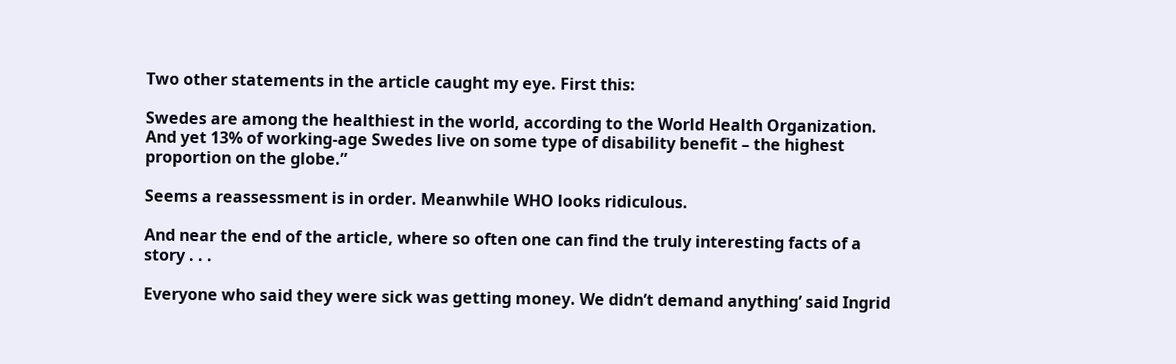Two other statements in the article caught my eye. First this:

Swedes are among the healthiest in the world, according to the World Health Organization. And yet 13% of working-age Swedes live on some type of disability benefit – the highest proportion on the globe.”

Seems a reassessment is in order. Meanwhile WHO looks ridiculous.

And near the end of the article, where so often one can find the truly interesting facts of a story . . .

Everyone who said they were sick was getting money. We didn’t demand anything’ said Ingrid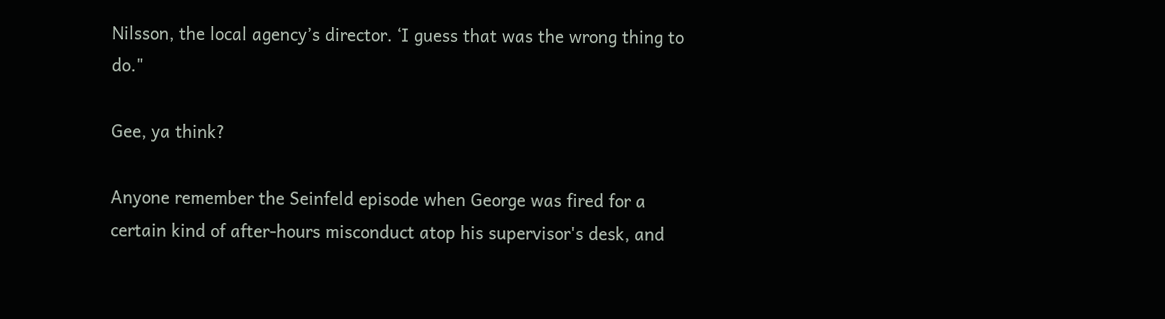Nilsson, the local agency’s director. ‘I guess that was the wrong thing to do."

Gee, ya think?

Anyone remember the Seinfeld episode when George was fired for a certain kind of after-hours misconduct atop his supervisor's desk, and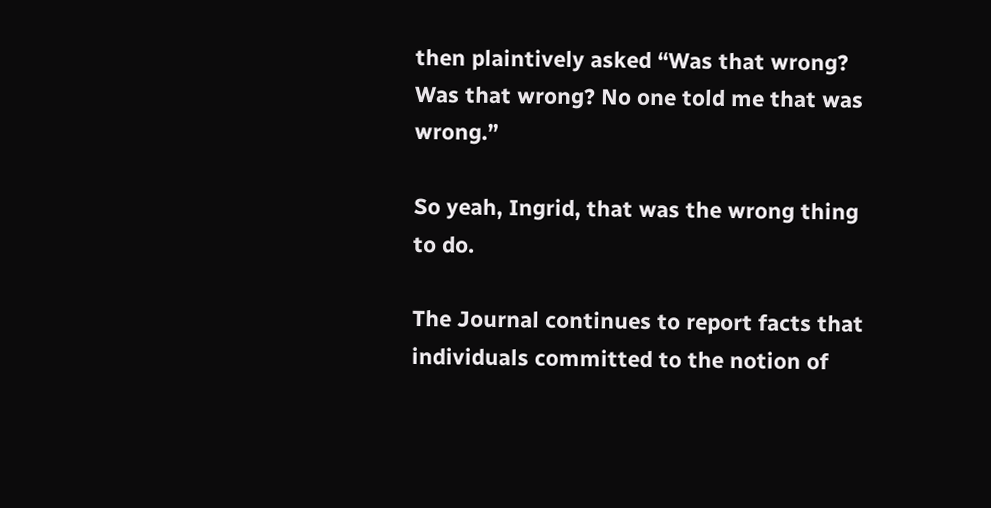then plaintively asked “Was that wrong? Was that wrong? No one told me that was wrong.”

So yeah, Ingrid, that was the wrong thing to do.

The Journal continues to report facts that individuals committed to the notion of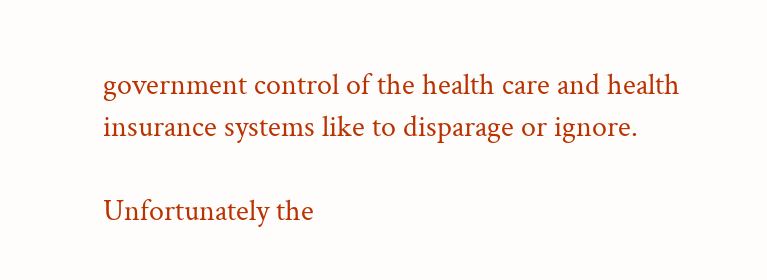government control of the health care and health insurance systems like to disparage or ignore.

Unfortunately the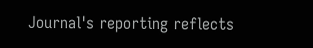Journal's reporting reflects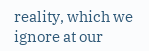reality, which we ignore at our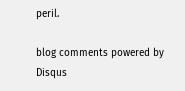peril.

blog comments powered by Disqus